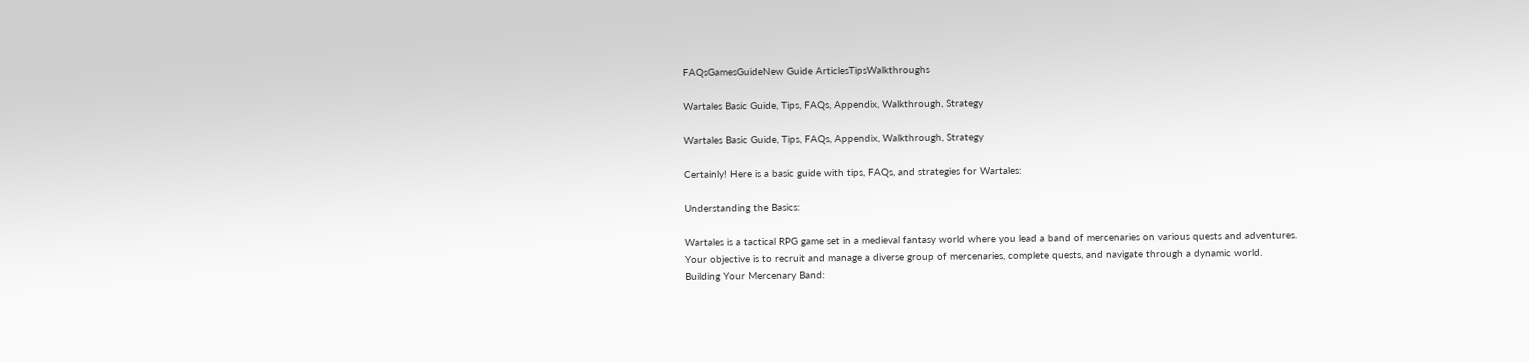FAQsGamesGuideNew Guide ArticlesTipsWalkthroughs

Wartales Basic Guide, Tips, FAQs, Appendix, Walkthrough, Strategy

Wartales Basic Guide, Tips, FAQs, Appendix, Walkthrough, Strategy

Certainly! Here is a basic guide with tips, FAQs, and strategies for Wartales:

Understanding the Basics:

Wartales is a tactical RPG game set in a medieval fantasy world where you lead a band of mercenaries on various quests and adventures.
Your objective is to recruit and manage a diverse group of mercenaries, complete quests, and navigate through a dynamic world.
Building Your Mercenary Band: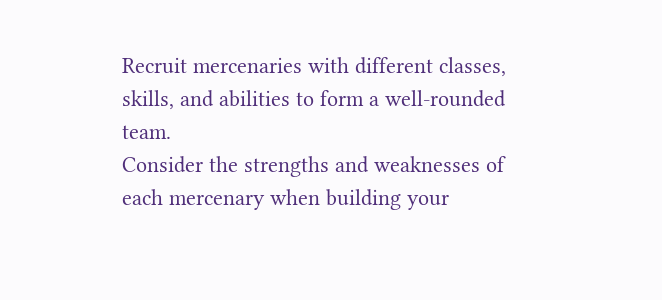Recruit mercenaries with different classes, skills, and abilities to form a well-rounded team.
Consider the strengths and weaknesses of each mercenary when building your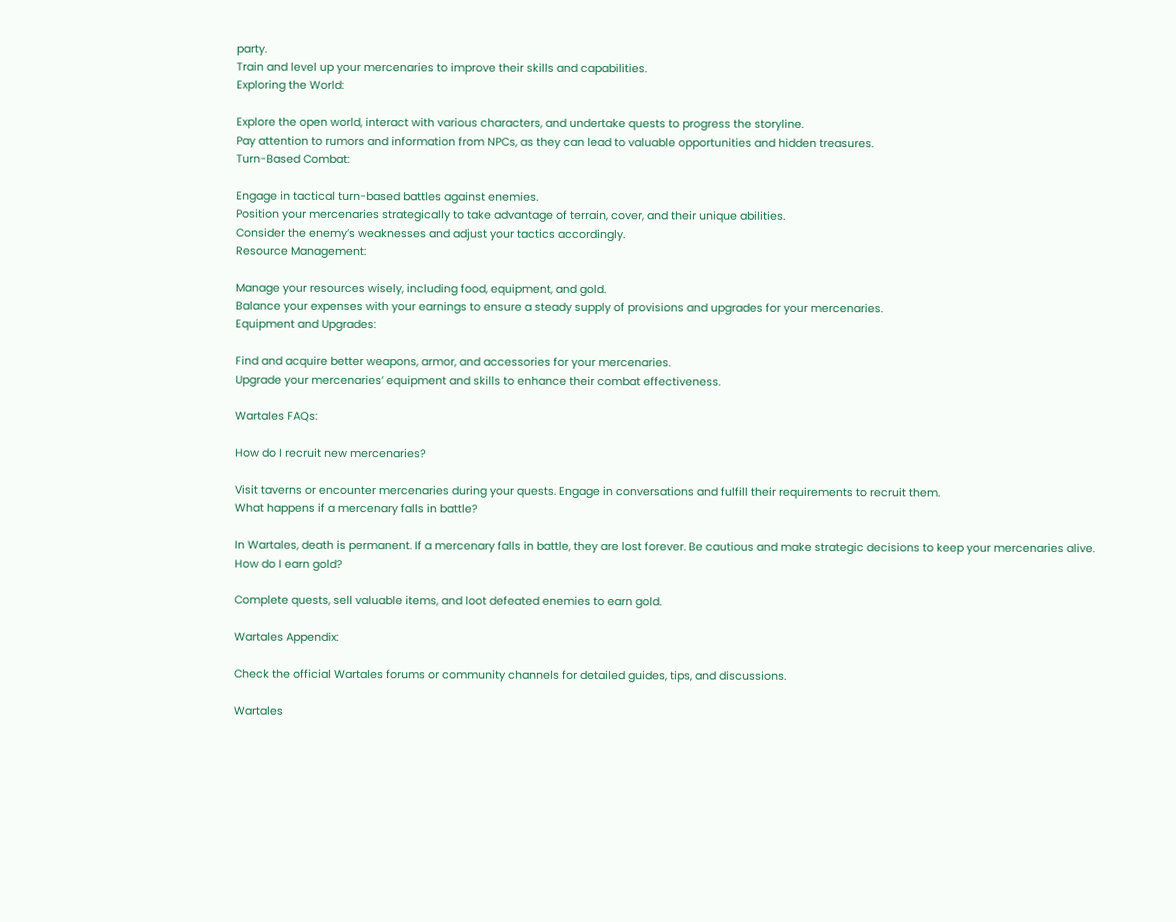party.
Train and level up your mercenaries to improve their skills and capabilities.
Exploring the World:

Explore the open world, interact with various characters, and undertake quests to progress the storyline.
Pay attention to rumors and information from NPCs, as they can lead to valuable opportunities and hidden treasures.
Turn-Based Combat:

Engage in tactical turn-based battles against enemies.
Position your mercenaries strategically to take advantage of terrain, cover, and their unique abilities.
Consider the enemy’s weaknesses and adjust your tactics accordingly.
Resource Management:

Manage your resources wisely, including food, equipment, and gold.
Balance your expenses with your earnings to ensure a steady supply of provisions and upgrades for your mercenaries.
Equipment and Upgrades:

Find and acquire better weapons, armor, and accessories for your mercenaries.
Upgrade your mercenaries’ equipment and skills to enhance their combat effectiveness.

Wartales FAQs:

How do I recruit new mercenaries?

Visit taverns or encounter mercenaries during your quests. Engage in conversations and fulfill their requirements to recruit them.
What happens if a mercenary falls in battle?

In Wartales, death is permanent. If a mercenary falls in battle, they are lost forever. Be cautious and make strategic decisions to keep your mercenaries alive.
How do I earn gold?

Complete quests, sell valuable items, and loot defeated enemies to earn gold.

Wartales Appendix:

Check the official Wartales forums or community channels for detailed guides, tips, and discussions.

Wartales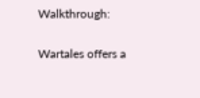Walkthrough:

Wartales offers a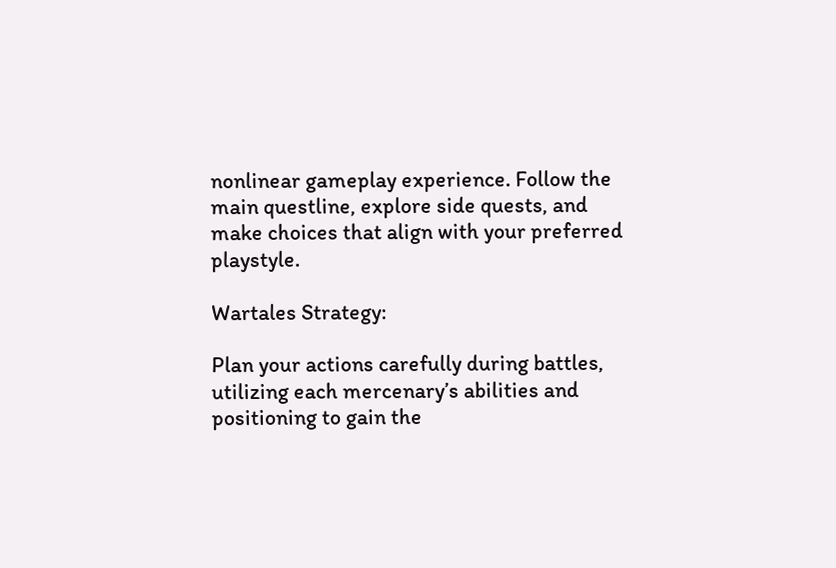nonlinear gameplay experience. Follow the main questline, explore side quests, and make choices that align with your preferred playstyle.

Wartales Strategy:

Plan your actions carefully during battles, utilizing each mercenary’s abilities and positioning to gain the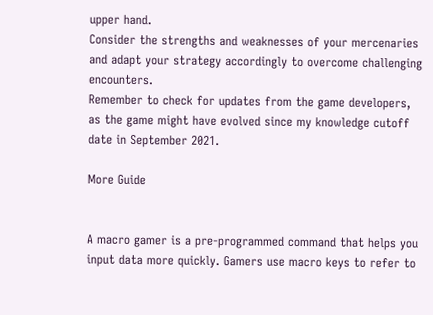upper hand.
Consider the strengths and weaknesses of your mercenaries and adapt your strategy accordingly to overcome challenging encounters.
Remember to check for updates from the game developers, as the game might have evolved since my knowledge cutoff date in September 2021.

More Guide


A macro gamer is a pre-programmed command that helps you input data more quickly. Gamers use macro keys to refer to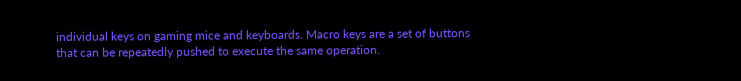individual keys on gaming mice and keyboards. Macro keys are a set of buttons that can be repeatedly pushed to execute the same operation.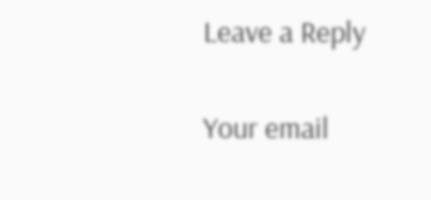Leave a Reply

Your email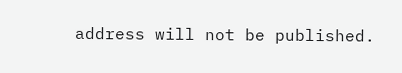address will not be published.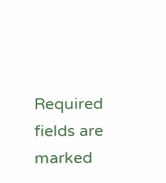Required fields are marked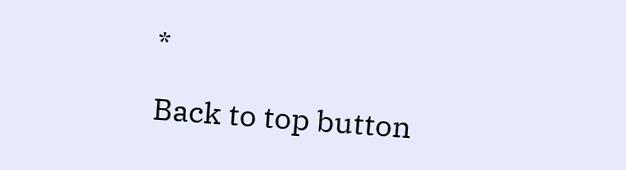*

Back to top button